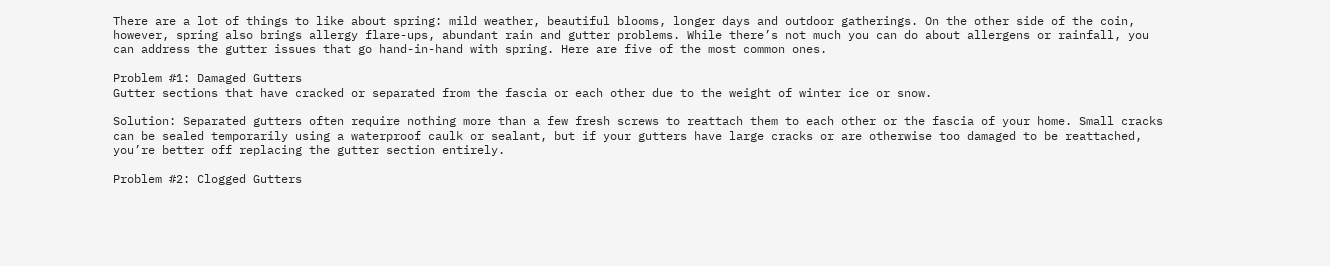There are a lot of things to like about spring: mild weather, beautiful blooms, longer days and outdoor gatherings. On the other side of the coin, however, spring also brings allergy flare-ups, abundant rain and gutter problems. While there’s not much you can do about allergens or rainfall, you can address the gutter issues that go hand-in-hand with spring. Here are five of the most common ones.

Problem #1: Damaged Gutters
Gutter sections that have cracked or separated from the fascia or each other due to the weight of winter ice or snow.

Solution: Separated gutters often require nothing more than a few fresh screws to reattach them to each other or the fascia of your home. Small cracks can be sealed temporarily using a waterproof caulk or sealant, but if your gutters have large cracks or are otherwise too damaged to be reattached, you’re better off replacing the gutter section entirely.

Problem #2: Clogged Gutters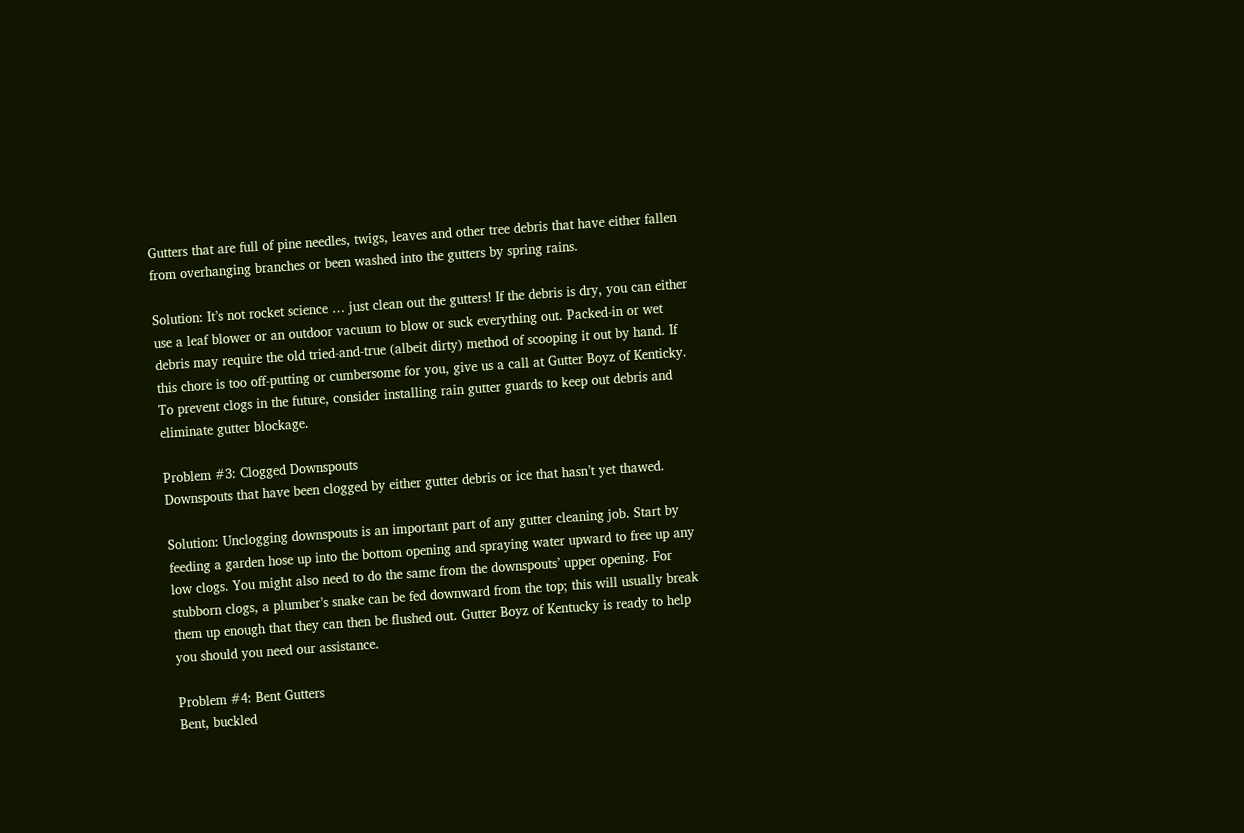Gutters that are full of pine needles, twigs, leaves and other tree debris that have either fallen from overhanging branches or been washed into the gutters by spring rains.

Solution: It’s not rocket science … just clean out the gutters! If the debris is dry, you can either use a leaf blower or an outdoor vacuum to blow or suck everything out. Packed-in or wet debris may require the old tried-and-true (albeit dirty) method of scooping it out by hand. If this chore is too off-putting or cumbersome for you, give us a call at Gutter Boyz of Kenticky. To prevent clogs in the future, consider installing rain gutter guards to keep out debris and eliminate gutter blockage.

Problem #3: Clogged Downspouts
Downspouts that have been clogged by either gutter debris or ice that hasn’t yet thawed.

Solution: Unclogging downspouts is an important part of any gutter cleaning job. Start by feeding a garden hose up into the bottom opening and spraying water upward to free up any low clogs. You might also need to do the same from the downspouts’ upper opening. For stubborn clogs, a plumber’s snake can be fed downward from the top; this will usually break them up enough that they can then be flushed out. Gutter Boyz of Kentucky is ready to help you should you need our assistance.

Problem #4: Bent Gutters
Bent, buckled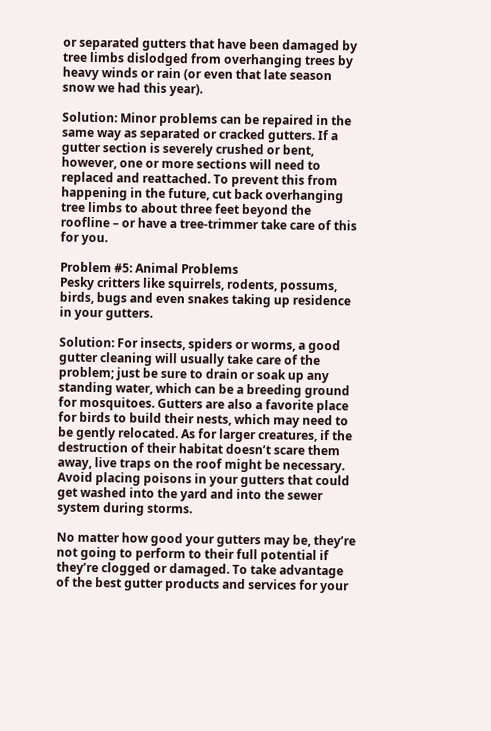or separated gutters that have been damaged by tree limbs dislodged from overhanging trees by heavy winds or rain (or even that late season snow we had this year).

Solution: Minor problems can be repaired in the same way as separated or cracked gutters. If a gutter section is severely crushed or bent, however, one or more sections will need to replaced and reattached. To prevent this from happening in the future, cut back overhanging tree limbs to about three feet beyond the roofline – or have a tree-trimmer take care of this for you.

Problem #5: Animal Problems
Pesky critters like squirrels, rodents, possums, birds, bugs and even snakes taking up residence in your gutters.

Solution: For insects, spiders or worms, a good gutter cleaning will usually take care of the problem; just be sure to drain or soak up any standing water, which can be a breeding ground for mosquitoes. Gutters are also a favorite place for birds to build their nests, which may need to be gently relocated. As for larger creatures, if the destruction of their habitat doesn’t scare them away, live traps on the roof might be necessary. Avoid placing poisons in your gutters that could get washed into the yard and into the sewer system during storms.

No matter how good your gutters may be, they’re not going to perform to their full potential if they’re clogged or damaged. To take advantage of the best gutter products and services for your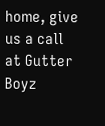home, give us a call at Gutter Boyz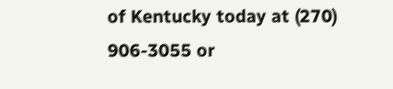of Kentucky today at (270) 906-3055 or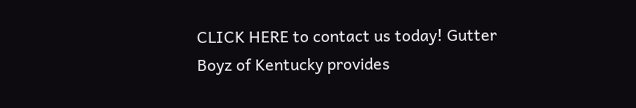CLICK HERE to contact us today! Gutter Boyz of Kentucky provides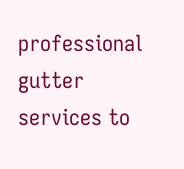professional gutter services to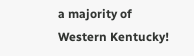a majority of Western Kentucky!